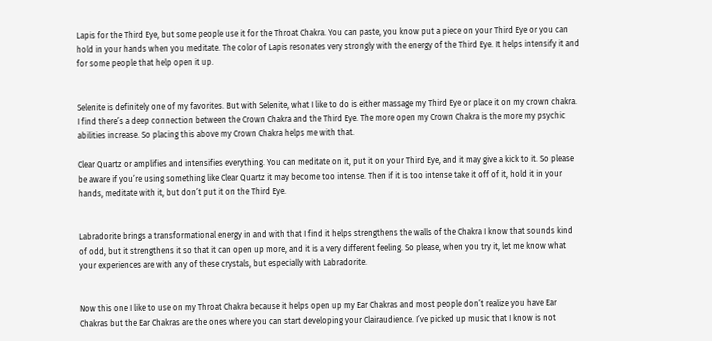Lapis for the Third Eye, but some people use it for the Throat Chakra. You can paste, you know put a piece on your Third Eye or you can hold in your hands when you meditate. The color of Lapis resonates very strongly with the energy of the Third Eye. It helps intensify it and for some people that help open it up.


Selenite is definitely one of my favorites. But with Selenite, what I like to do is either massage my Third Eye or place it on my crown chakra. I find there’s a deep connection between the Crown Chakra and the Third Eye. The more open my Crown Chakra is the more my psychic abilities increase. So placing this above my Crown Chakra helps me with that.

Clear Quartz or amplifies and intensifies everything. You can meditate on it, put it on your Third Eye, and it may give a kick to it. So please be aware if you’re using something like Clear Quartz it may become too intense. Then if it is too intense take it off of it, hold it in your hands, meditate with it, but don’t put it on the Third Eye.


Labradorite brings a transformational energy in and with that I find it helps strengthens the walls of the Chakra I know that sounds kind of odd, but it strengthens it so that it can open up more, and it is a very different feeling. So please, when you try it, let me know what your experiences are with any of these crystals, but especially with Labradorite.


Now this one I like to use on my Throat Chakra because it helps open up my Ear Chakras and most people don’t realize you have Ear Chakras but the Ear Chakras are the ones where you can start developing your Clairaudience. I’ve picked up music that I know is not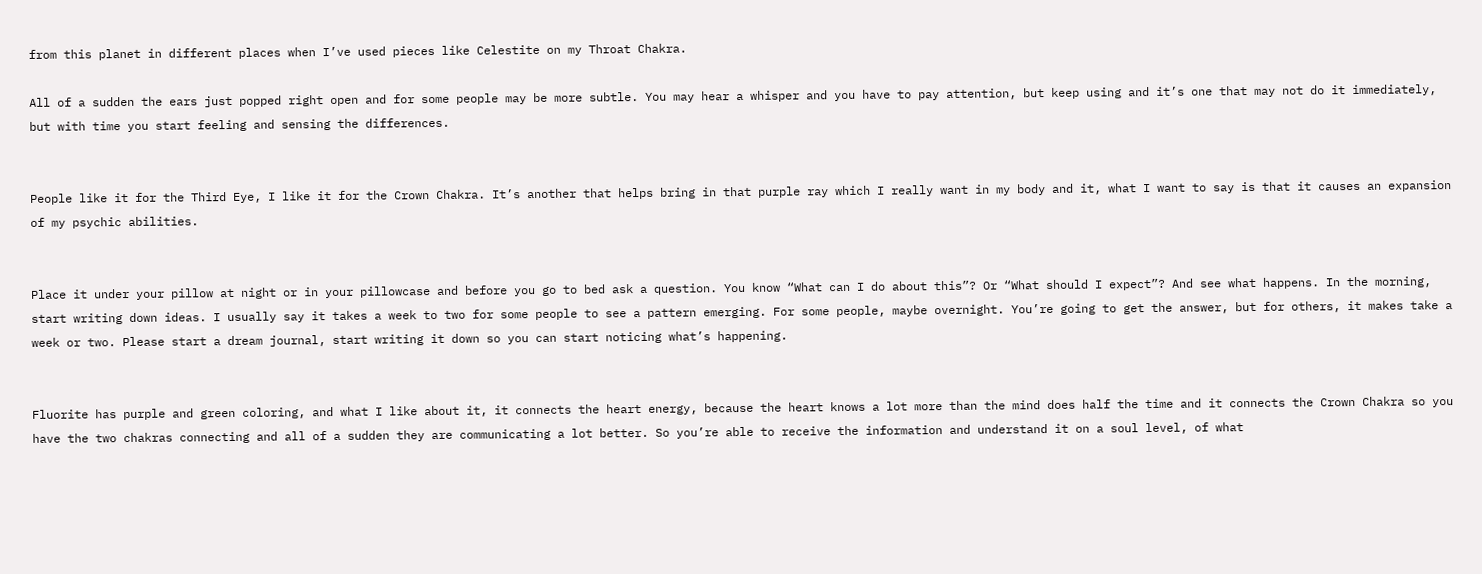from this planet in different places when I’ve used pieces like Celestite on my Throat Chakra.

All of a sudden the ears just popped right open and for some people may be more subtle. You may hear a whisper and you have to pay attention, but keep using and it’s one that may not do it immediately, but with time you start feeling and sensing the differences.


People like it for the Third Eye, I like it for the Crown Chakra. It’s another that helps bring in that purple ray which I really want in my body and it, what I want to say is that it causes an expansion of my psychic abilities.


Place it under your pillow at night or in your pillowcase and before you go to bed ask a question. You know “What can I do about this”? Or “What should I expect”? And see what happens. In the morning, start writing down ideas. I usually say it takes a week to two for some people to see a pattern emerging. For some people, maybe overnight. You’re going to get the answer, but for others, it makes take a week or two. Please start a dream journal, start writing it down so you can start noticing what’s happening.


Fluorite has purple and green coloring, and what I like about it, it connects the heart energy, because the heart knows a lot more than the mind does half the time and it connects the Crown Chakra so you have the two chakras connecting and all of a sudden they are communicating a lot better. So you’re able to receive the information and understand it on a soul level, of what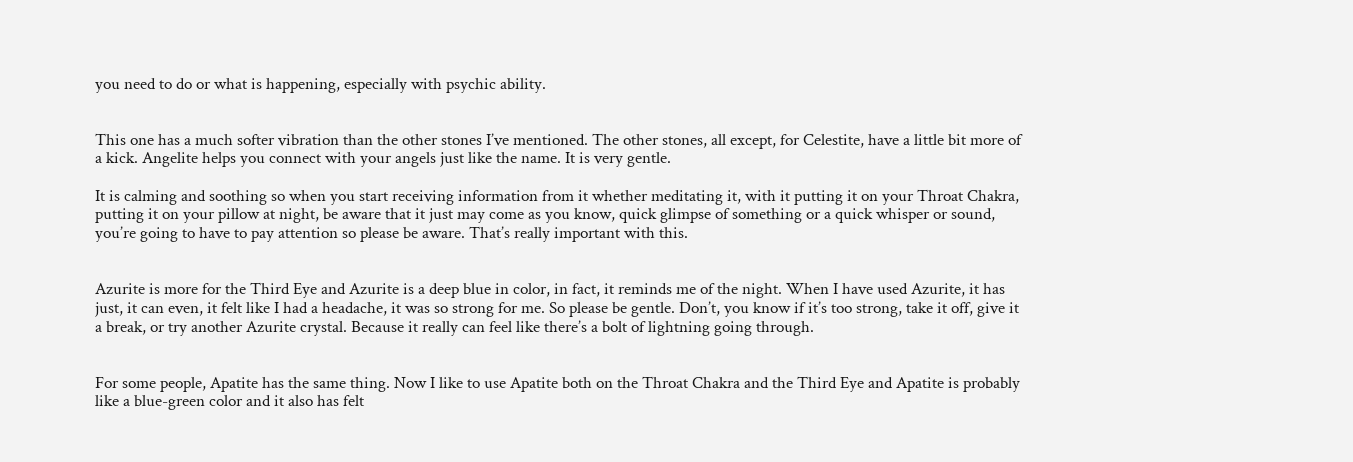you need to do or what is happening, especially with psychic ability.


This one has a much softer vibration than the other stones I’ve mentioned. The other stones, all except, for Celestite, have a little bit more of a kick. Angelite helps you connect with your angels just like the name. It is very gentle.

It is calming and soothing so when you start receiving information from it whether meditating it, with it putting it on your Throat Chakra, putting it on your pillow at night, be aware that it just may come as you know, quick glimpse of something or a quick whisper or sound, you’re going to have to pay attention so please be aware. That’s really important with this.


Azurite is more for the Third Eye and Azurite is a deep blue in color, in fact, it reminds me of the night. When I have used Azurite, it has just, it can even, it felt like I had a headache, it was so strong for me. So please be gentle. Don’t, you know if it’s too strong, take it off, give it a break, or try another Azurite crystal. Because it really can feel like there’s a bolt of lightning going through.


For some people, Apatite has the same thing. Now I like to use Apatite both on the Throat Chakra and the Third Eye and Apatite is probably like a blue-green color and it also has felt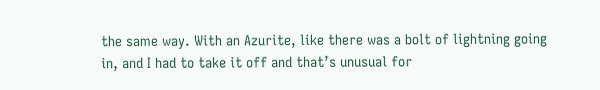the same way. With an Azurite, like there was a bolt of lightning going in, and I had to take it off and that’s unusual for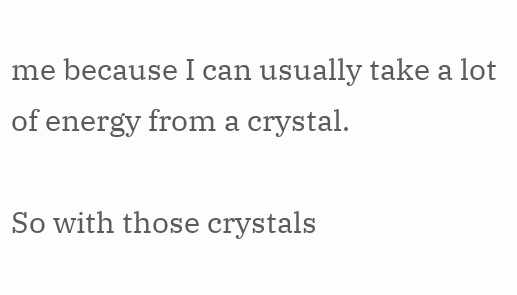me because I can usually take a lot of energy from a crystal.

So with those crystals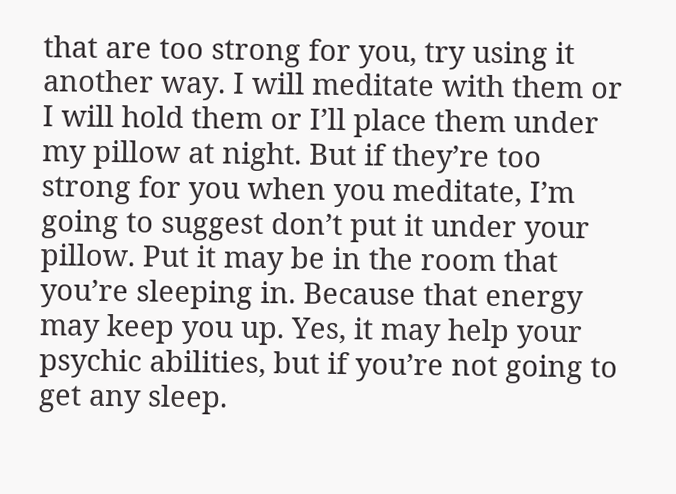that are too strong for you, try using it another way. I will meditate with them or I will hold them or I’ll place them under my pillow at night. But if they’re too strong for you when you meditate, I’m going to suggest don’t put it under your pillow. Put it may be in the room that you’re sleeping in. Because that energy may keep you up. Yes, it may help your psychic abilities, but if you’re not going to get any sleep.